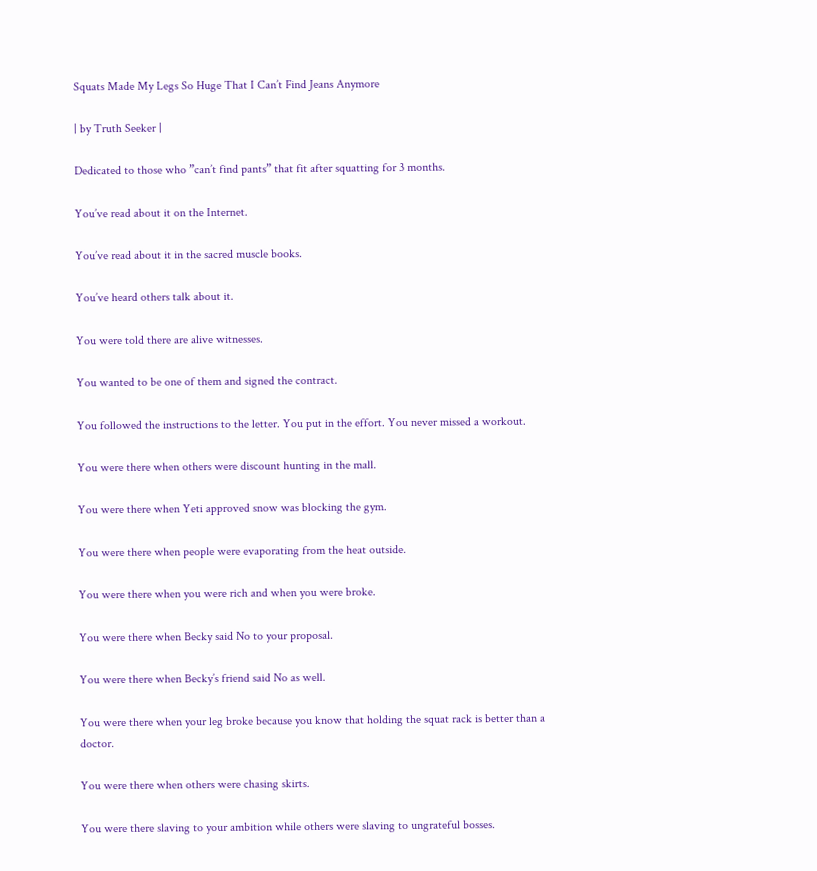Squats Made My Legs So Huge That I Can’t Find Jeans Anymore

| by Truth Seeker |

Dedicated to those who ”can’t find pants” that fit after squatting for 3 months.

You’ve read about it on the Internet.

You’ve read about it in the sacred muscle books.

You’ve heard others talk about it.

You were told there are alive witnesses.

You wanted to be one of them and signed the contract.

You followed the instructions to the letter. You put in the effort. You never missed a workout.

You were there when others were discount hunting in the mall.

You were there when Yeti approved snow was blocking the gym.

You were there when people were evaporating from the heat outside.

You were there when you were rich and when you were broke.

You were there when Becky said No to your proposal.

You were there when Becky’s friend said No as well.

You were there when your leg broke because you know that holding the squat rack is better than a doctor.

You were there when others were chasing skirts.

You were there slaving to your ambition while others were slaving to ungrateful bosses.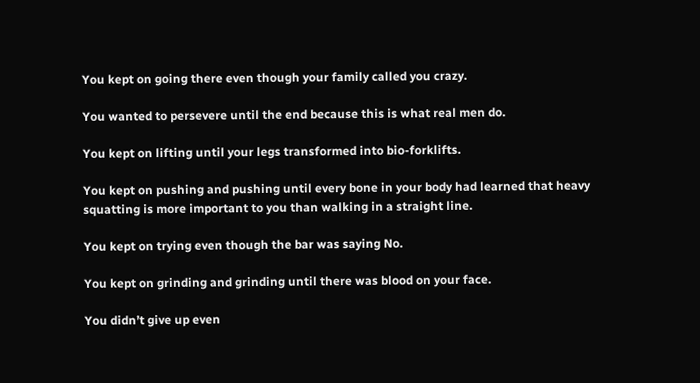You kept on going there even though your family called you crazy.

You wanted to persevere until the end because this is what real men do.

You kept on lifting until your legs transformed into bio-forklifts.

You kept on pushing and pushing until every bone in your body had learned that heavy squatting is more important to you than walking in a straight line.

You kept on trying even though the bar was saying No.

You kept on grinding and grinding until there was blood on your face.

You didn’t give up even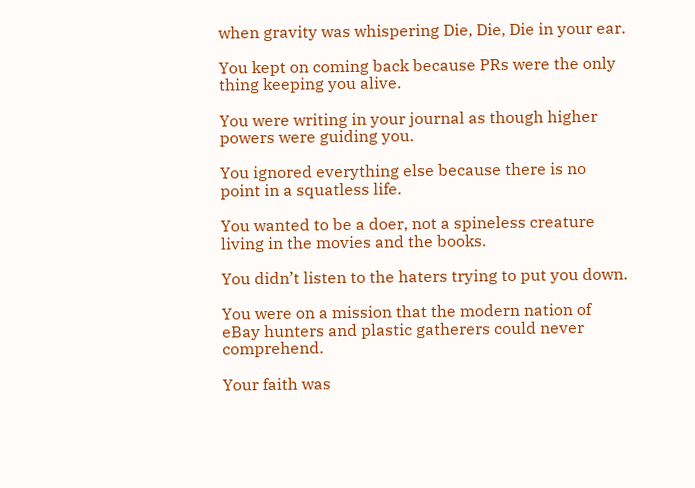when gravity was whispering Die, Die, Die in your ear.

You kept on coming back because PRs were the only thing keeping you alive.

You were writing in your journal as though higher powers were guiding you.

You ignored everything else because there is no point in a squatless life.

You wanted to be a doer, not a spineless creature living in the movies and the books.

You didn’t listen to the haters trying to put you down.

You were on a mission that the modern nation of eBay hunters and plastic gatherers could never comprehend.

Your faith was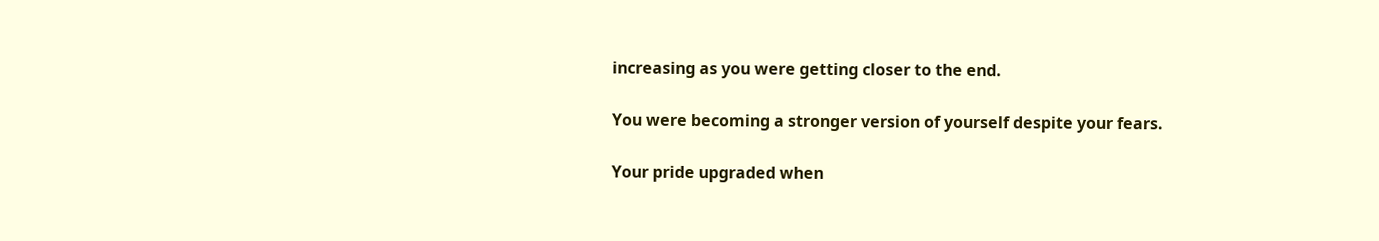increasing as you were getting closer to the end.

You were becoming a stronger version of yourself despite your fears.

Your pride upgraded when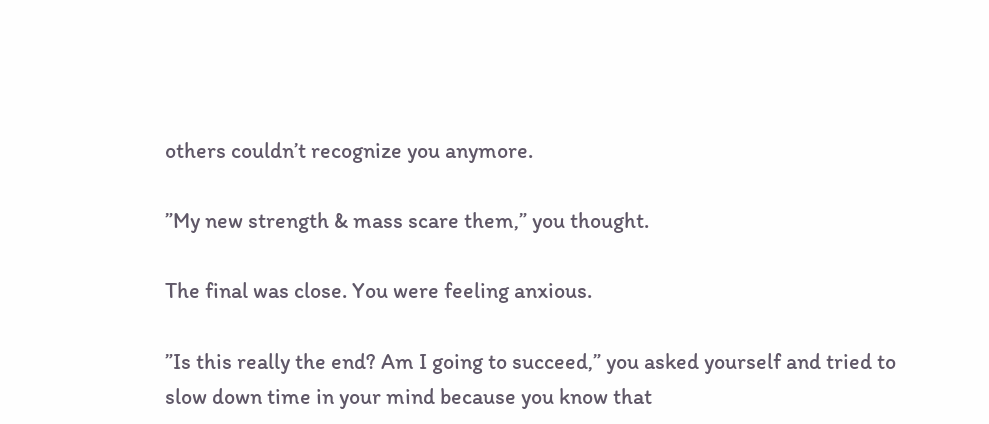others couldn’t recognize you anymore.

”My new strength & mass scare them,” you thought.

The final was close. You were feeling anxious.

”Is this really the end? Am I going to succeed,” you asked yourself and tried to slow down time in your mind because you know that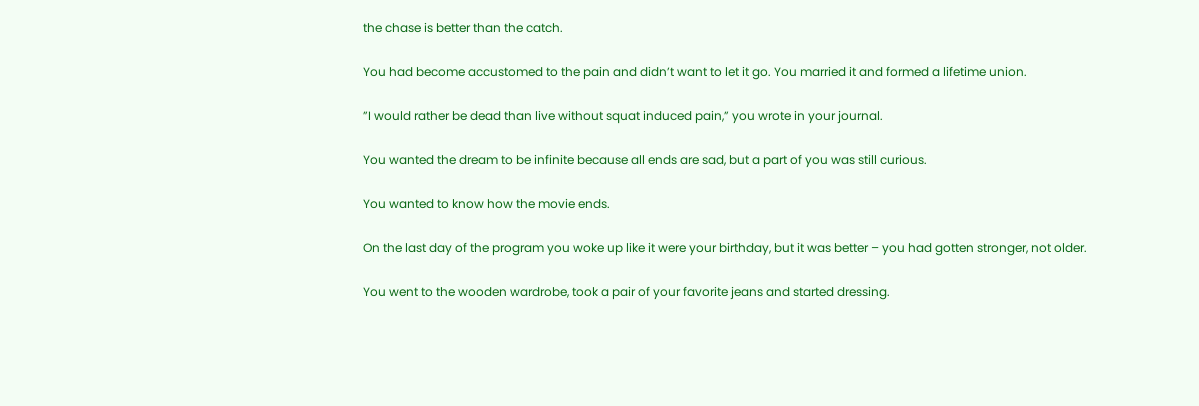the chase is better than the catch.

You had become accustomed to the pain and didn’t want to let it go. You married it and formed a lifetime union.

”I would rather be dead than live without squat induced pain,” you wrote in your journal.

You wanted the dream to be infinite because all ends are sad, but a part of you was still curious.

You wanted to know how the movie ends.

On the last day of the program you woke up like it were your birthday, but it was better – you had gotten stronger, not older.

You went to the wooden wardrobe, took a pair of your favorite jeans and started dressing.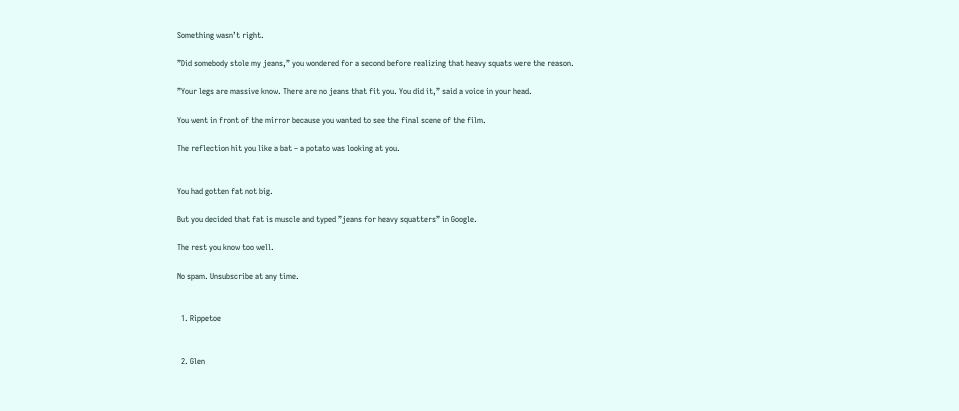Something wasn’t right.

”Did somebody stole my jeans,” you wondered for a second before realizing that heavy squats were the reason.

”Your legs are massive know. There are no jeans that fit you. You did it,” said a voice in your head.

You went in front of the mirror because you wanted to see the final scene of the film.

The reflection hit you like a bat – a potato was looking at you.


You had gotten fat not big.

But you decided that fat is muscle and typed ”jeans for heavy squatters” in Google.

The rest you know too well.

No spam. Unsubscribe at any time.


  1. Rippetoe


  2. Glen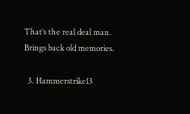That’s the real deal man. Brings back old memories.

  3. Hammerstrike13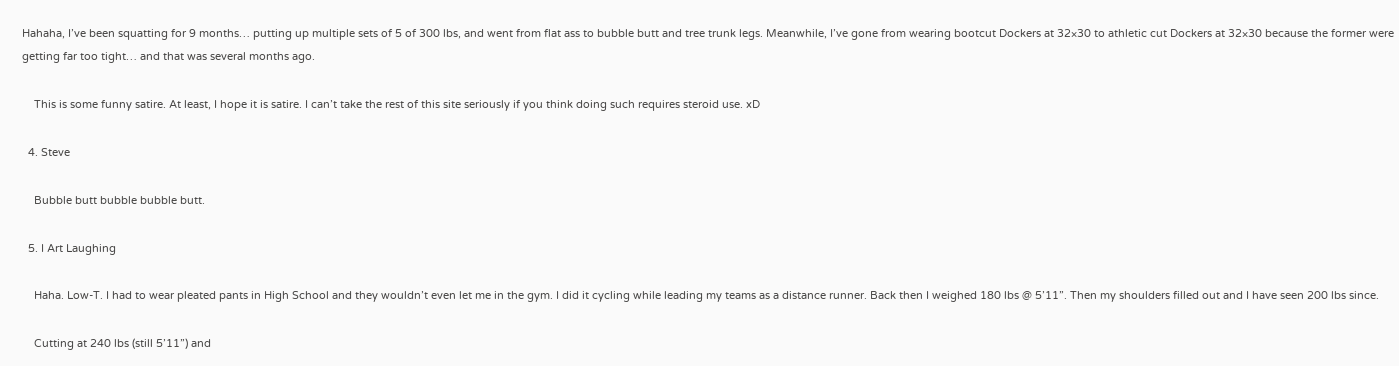Hahaha, I’ve been squatting for 9 months… putting up multiple sets of 5 of 300 lbs, and went from flat ass to bubble butt and tree trunk legs. Meanwhile, I’ve gone from wearing bootcut Dockers at 32×30 to athletic cut Dockers at 32×30 because the former were getting far too tight… and that was several months ago.

    This is some funny satire. At least, I hope it is satire. I can’t take the rest of this site seriously if you think doing such requires steroid use. xD

  4. Steve

    Bubble butt bubble bubble butt.

  5. I Art Laughing

    Haha. Low-T. I had to wear pleated pants in High School and they wouldn’t even let me in the gym. I did it cycling while leading my teams as a distance runner. Back then I weighed 180 lbs @ 5’11”. Then my shoulders filled out and I have seen 200 lbs since.

    Cutting at 240 lbs (still 5’11”) and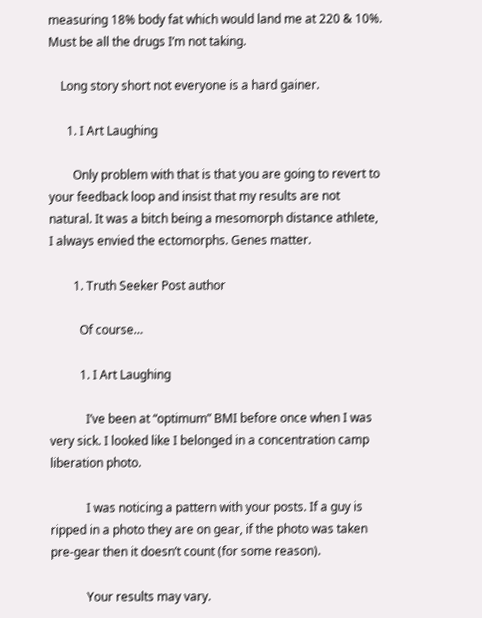measuring 18% body fat which would land me at 220 & 10%. Must be all the drugs I’m not taking.

    Long story short not everyone is a hard gainer.

      1. I Art Laughing

        Only problem with that is that you are going to revert to your feedback loop and insist that my results are not natural. It was a bitch being a mesomorph distance athlete, I always envied the ectomorphs. Genes matter.

        1. Truth Seeker Post author

          Of course…

          1. I Art Laughing

            I’ve been at “optimum” BMI before once when I was very sick. I looked like I belonged in a concentration camp liberation photo.

            I was noticing a pattern with your posts. If a guy is ripped in a photo they are on gear, if the photo was taken pre-gear then it doesn’t count (for some reason).

            Your results may vary.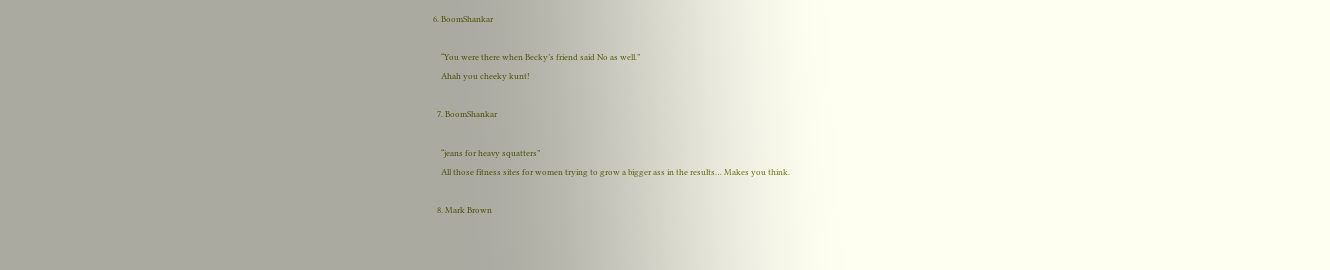6. BoomShankar

    “You were there when Becky’s friend said No as well.”
    Ahah you cheeky kunt!

  7. BoomShankar

    “jeans for heavy squatters”
    All those fitness sites for women trying to grow a bigger ass in the results… Makes you think.

  8. Mark Brown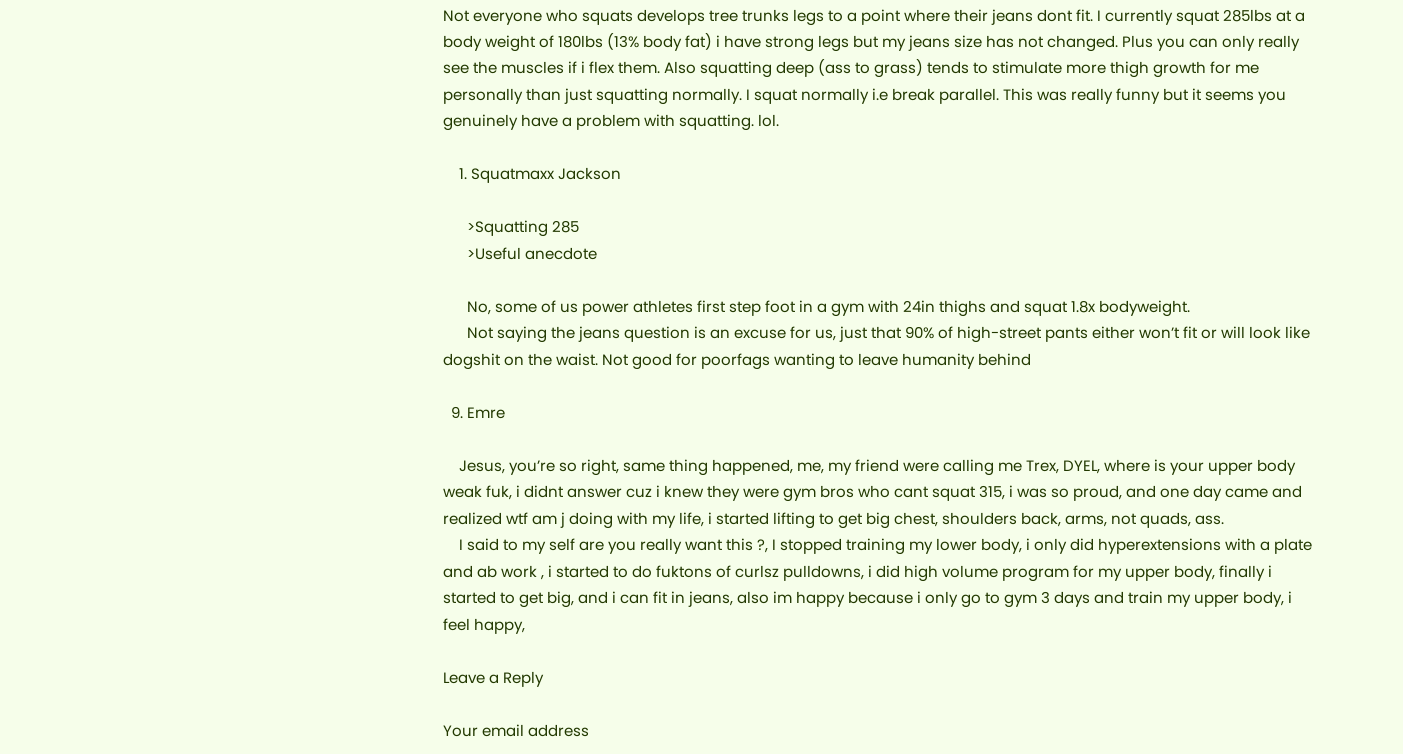Not everyone who squats develops tree trunks legs to a point where their jeans dont fit. I currently squat 285lbs at a body weight of 180lbs (13% body fat) i have strong legs but my jeans size has not changed. Plus you can only really see the muscles if i flex them. Also squatting deep (ass to grass) tends to stimulate more thigh growth for me personally than just squatting normally. I squat normally i.e break parallel. This was really funny but it seems you genuinely have a problem with squatting. lol.

    1. Squatmaxx Jackson

      >Squatting 285
      >Useful anecdote

      No, some of us power athletes first step foot in a gym with 24in thighs and squat 1.8x bodyweight.
      Not saying the jeans question is an excuse for us, just that 90% of high-street pants either won’t fit or will look like dogshit on the waist. Not good for poorfags wanting to leave humanity behind

  9. Emre

    Jesus, you’re so right, same thing happened, me, my friend were calling me Trex, DYEL, where is your upper body weak fuk, i didnt answer cuz i knew they were gym bros who cant squat 315, i was so proud, and one day came and realized wtf am j doing with my life, i started lifting to get big chest, shoulders back, arms, not quads, ass.
    I said to my self are you really want this ?, I stopped training my lower body, i only did hyperextensions with a plate and ab work , i started to do fuktons of curlsz pulldowns, i did high volume program for my upper body, finally i started to get big, and i can fit in jeans, also im happy because i only go to gym 3 days and train my upper body, i feel happy,

Leave a Reply

Your email address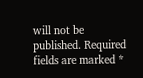will not be published. Required fields are marked *